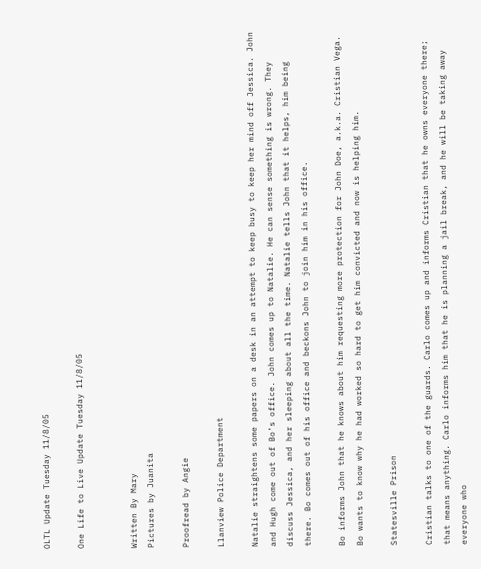OLTL Update Tuesday 11/8/05

One Life to Live Update Tuesday 11/8/05


Written By Mary
Pictures by Juanita

Proofread by Angie

Llanview Police Department

Natalie straightens some papers on a desk in an attempt to keep busy to keep her mind off Jessica. John and Hugh come out of Bo’s office. John comes up to Natalie. He can sense something is wrong. They discuss Jessica, and her sleeping about all the time. Natalie tells John that it helps, him being there. Bo comes out of his office and beckons John to join him in his office.

Bo informs John that he knows about him requesting more protection for John Doe, a.k.a. Cristian Vega. Bo wants to know why he had worked so hard to get him convicted and now is helping him.

Statesville Prison

Cristian talks to one of the guards. Carlo comes up and informs Cristian that he owns everyone there; that means anything. Carlo informs him that he is planning a jail break, and he will be taking away everyone who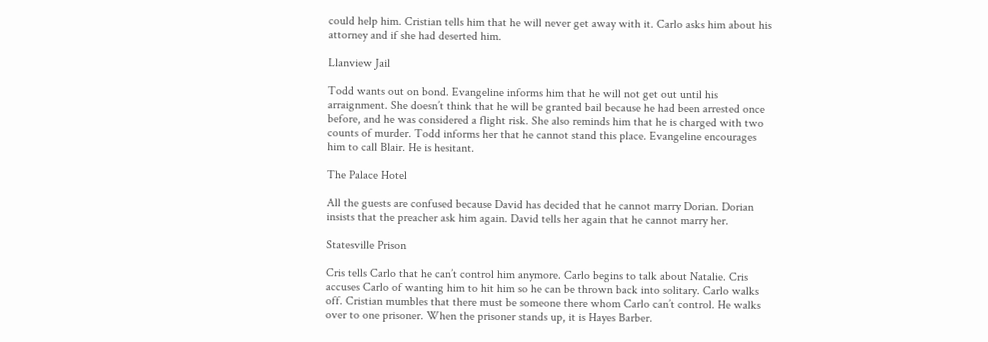could help him. Cristian tells him that he will never get away with it. Carlo asks him about his attorney and if she had deserted him.

Llanview Jail

Todd wants out on bond. Evangeline informs him that he will not get out until his arraignment. She doesn’t think that he will be granted bail because he had been arrested once before, and he was considered a flight risk. She also reminds him that he is charged with two counts of murder. Todd informs her that he cannot stand this place. Evangeline encourages him to call Blair. He is hesitant.

The Palace Hotel

All the guests are confused because David has decided that he cannot marry Dorian. Dorian insists that the preacher ask him again. David tells her again that he cannot marry her.

Statesville Prison

Cris tells Carlo that he can’t control him anymore. Carlo begins to talk about Natalie. Cris accuses Carlo of wanting him to hit him so he can be thrown back into solitary. Carlo walks off. Cristian mumbles that there must be someone there whom Carlo can’t control. He walks over to one prisoner. When the prisoner stands up, it is Hayes Barber.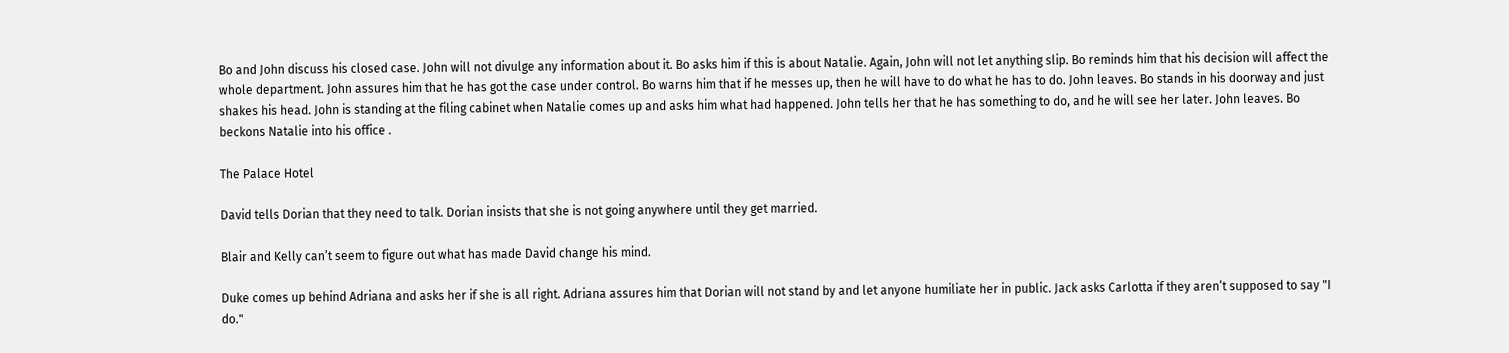Bo and John discuss his closed case. John will not divulge any information about it. Bo asks him if this is about Natalie. Again, John will not let anything slip. Bo reminds him that his decision will affect the whole department. John assures him that he has got the case under control. Bo warns him that if he messes up, then he will have to do what he has to do. John leaves. Bo stands in his doorway and just shakes his head. John is standing at the filing cabinet when Natalie comes up and asks him what had happened. John tells her that he has something to do, and he will see her later. John leaves. Bo beckons Natalie into his office .

The Palace Hotel

David tells Dorian that they need to talk. Dorian insists that she is not going anywhere until they get married.

Blair and Kelly can’t seem to figure out what has made David change his mind.

Duke comes up behind Adriana and asks her if she is all right. Adriana assures him that Dorian will not stand by and let anyone humiliate her in public. Jack asks Carlotta if they aren’t supposed to say "I do."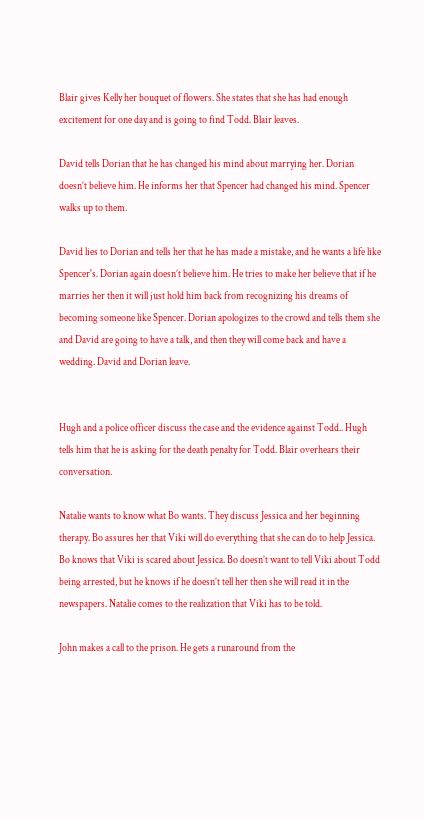Blair gives Kelly her bouquet of flowers. She states that she has had enough excitement for one day and is going to find Todd. Blair leaves.

David tells Dorian that he has changed his mind about marrying her. Dorian doesn’t believe him. He informs her that Spencer had changed his mind. Spencer walks up to them.

David lies to Dorian and tells her that he has made a mistake, and he wants a life like Spencer's. Dorian again doesn’t believe him. He tries to make her believe that if he marries her then it will just hold him back from recognizing his dreams of becoming someone like Spencer. Dorian apologizes to the crowd and tells them she and David are going to have a talk, and then they will come back and have a wedding. David and Dorian leave.


Hugh and a police officer discuss the case and the evidence against Todd.. Hugh tells him that he is asking for the death penalty for Todd. Blair overhears their conversation.

Natalie wants to know what Bo wants. They discuss Jessica and her beginning therapy. Bo assures her that Viki will do everything that she can do to help Jessica. Bo knows that Viki is scared about Jessica. Bo doesn’t want to tell Viki about Todd being arrested, but he knows if he doesn’t tell her then she will read it in the newspapers. Natalie comes to the realization that Viki has to be told.

John makes a call to the prison. He gets a runaround from the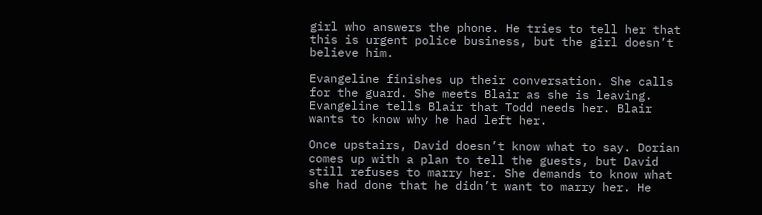girl who answers the phone. He tries to tell her that this is urgent police business, but the girl doesn’t believe him.

Evangeline finishes up their conversation. She calls for the guard. She meets Blair as she is leaving. Evangeline tells Blair that Todd needs her. Blair wants to know why he had left her.

Once upstairs, David doesn’t know what to say. Dorian comes up with a plan to tell the guests, but David still refuses to marry her. She demands to know what she had done that he didn’t want to marry her. He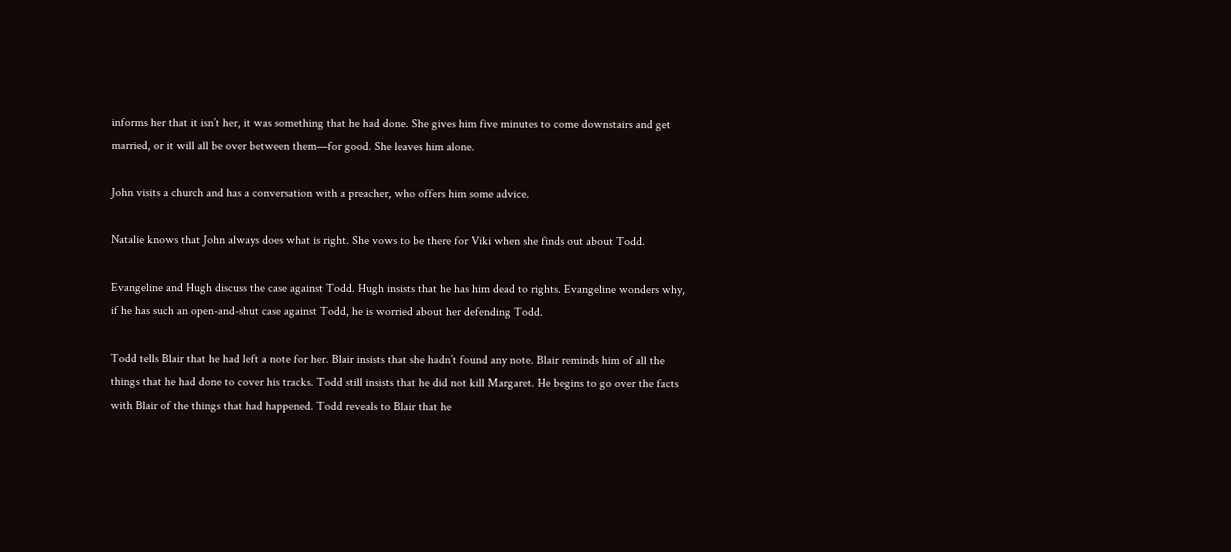informs her that it isn’t her, it was something that he had done. She gives him five minutes to come downstairs and get married, or it will all be over between them—for good. She leaves him alone.

John visits a church and has a conversation with a preacher, who offers him some advice.

Natalie knows that John always does what is right. She vows to be there for Viki when she finds out about Todd.

Evangeline and Hugh discuss the case against Todd. Hugh insists that he has him dead to rights. Evangeline wonders why, if he has such an open-and-shut case against Todd, he is worried about her defending Todd.

Todd tells Blair that he had left a note for her. Blair insists that she hadn’t found any note. Blair reminds him of all the things that he had done to cover his tracks. Todd still insists that he did not kill Margaret. He begins to go over the facts with Blair of the things that had happened. Todd reveals to Blair that he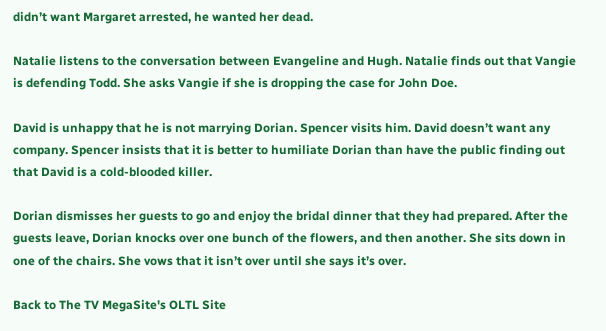didn’t want Margaret arrested, he wanted her dead.

Natalie listens to the conversation between Evangeline and Hugh. Natalie finds out that Vangie is defending Todd. She asks Vangie if she is dropping the case for John Doe.

David is unhappy that he is not marrying Dorian. Spencer visits him. David doesn’t want any company. Spencer insists that it is better to humiliate Dorian than have the public finding out that David is a cold-blooded killer.

Dorian dismisses her guests to go and enjoy the bridal dinner that they had prepared. After the guests leave, Dorian knocks over one bunch of the flowers, and then another. She sits down in one of the chairs. She vows that it isn’t over until she says it’s over.

Back to The TV MegaSite's OLTL Site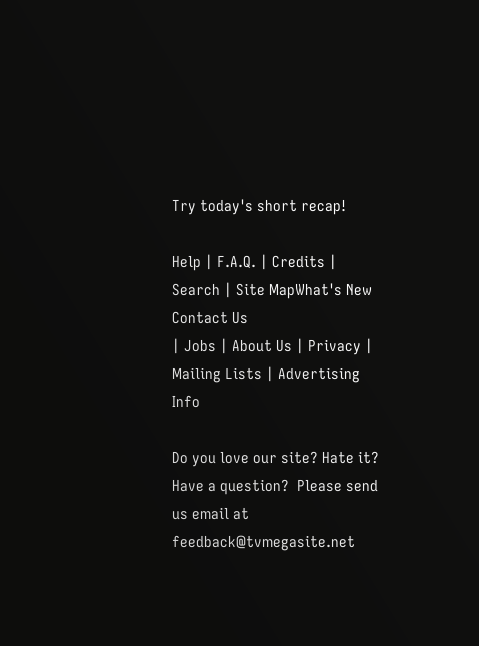Try today's short recap!

Help | F.A.Q. | Credits | Search | Site MapWhat's New
Contact Us
| Jobs | About Us | Privacy | Mailing Lists | Advertising Info

Do you love our site? Hate it? Have a question?  Please send us email at feedback@tvmegasite.net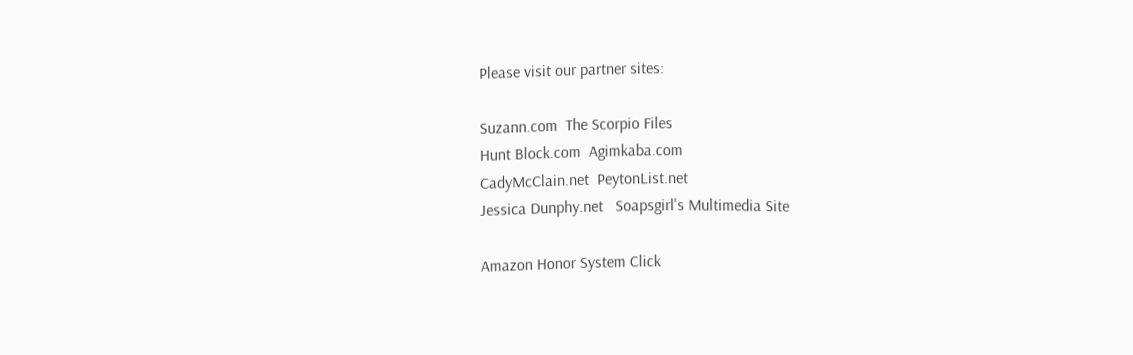Please visit our partner sites:

Suzann.com  The Scorpio Files
Hunt Block.com  Agimkaba.com
CadyMcClain.net  PeytonList.net
Jessica Dunphy.net   Soapsgirl's Multimedia Site

Amazon Honor System Click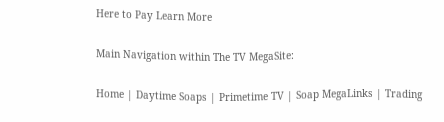Here to Pay Learn More

Main Navigation within The TV MegaSite:

Home | Daytime Soaps | Primetime TV | Soap MegaLinks | Trading